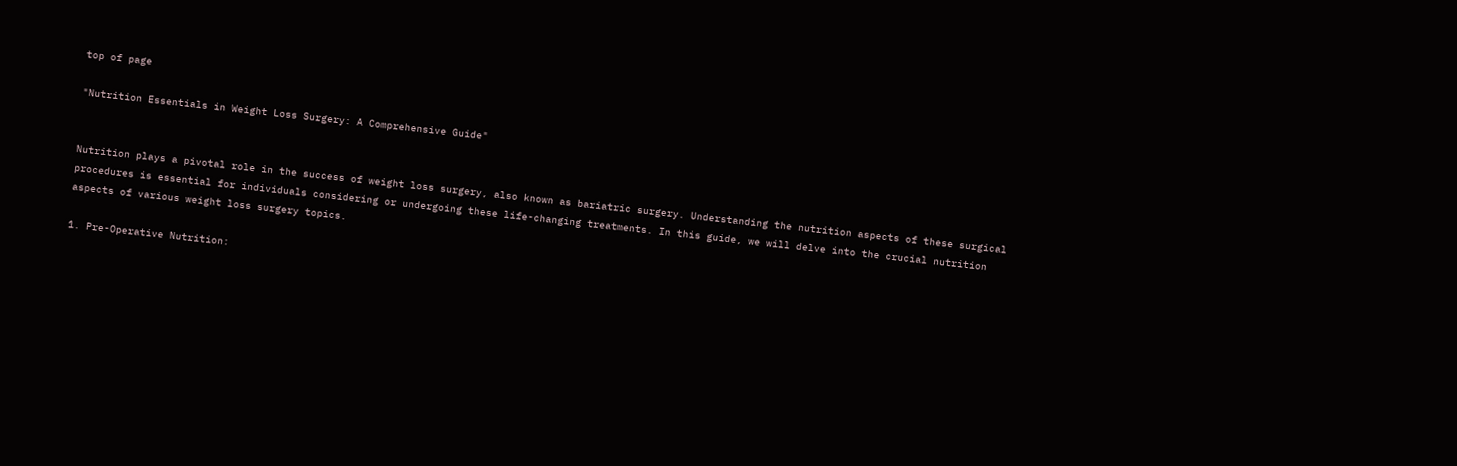top of page

"Nutrition Essentials in Weight Loss Surgery: A Comprehensive Guide"


Nutrition plays a pivotal role in the success of weight loss surgery, also known as bariatric surgery. Understanding the nutrition aspects of these surgical procedures is essential for individuals considering or undergoing these life-changing treatments. In this guide, we will delve into the crucial nutrition aspects of various weight loss surgery topics.

1. Pre-Operative Nutrition: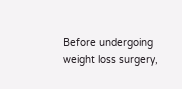Before undergoing weight loss surgery,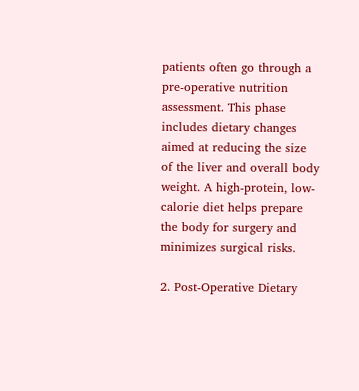patients often go through a pre-operative nutrition assessment. This phase includes dietary changes aimed at reducing the size of the liver and overall body weight. A high-protein, low-calorie diet helps prepare the body for surgery and minimizes surgical risks.

2. Post-Operative Dietary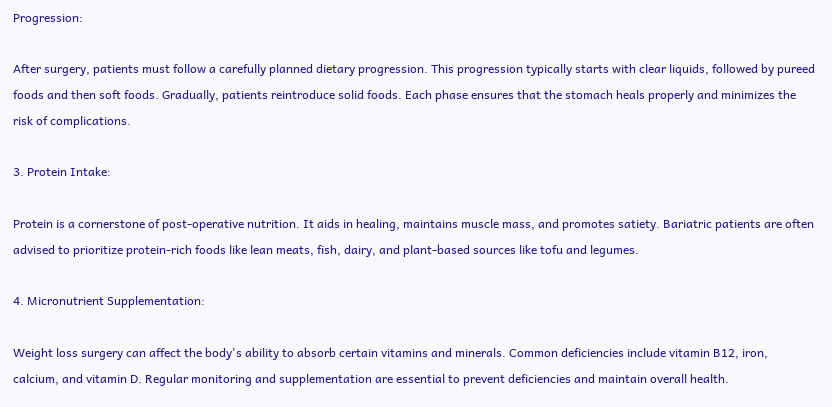Progression:

After surgery, patients must follow a carefully planned dietary progression. This progression typically starts with clear liquids, followed by pureed foods and then soft foods. Gradually, patients reintroduce solid foods. Each phase ensures that the stomach heals properly and minimizes the risk of complications.

3. Protein Intake:

Protein is a cornerstone of post-operative nutrition. It aids in healing, maintains muscle mass, and promotes satiety. Bariatric patients are often advised to prioritize protein-rich foods like lean meats, fish, dairy, and plant-based sources like tofu and legumes.

4. Micronutrient Supplementation:

Weight loss surgery can affect the body's ability to absorb certain vitamins and minerals. Common deficiencies include vitamin B12, iron, calcium, and vitamin D. Regular monitoring and supplementation are essential to prevent deficiencies and maintain overall health.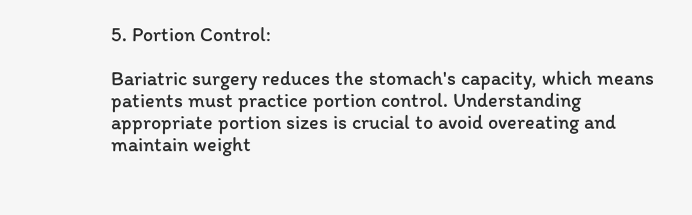5. Portion Control:

Bariatric surgery reduces the stomach's capacity, which means patients must practice portion control. Understanding appropriate portion sizes is crucial to avoid overeating and maintain weight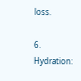loss.

6. Hydration: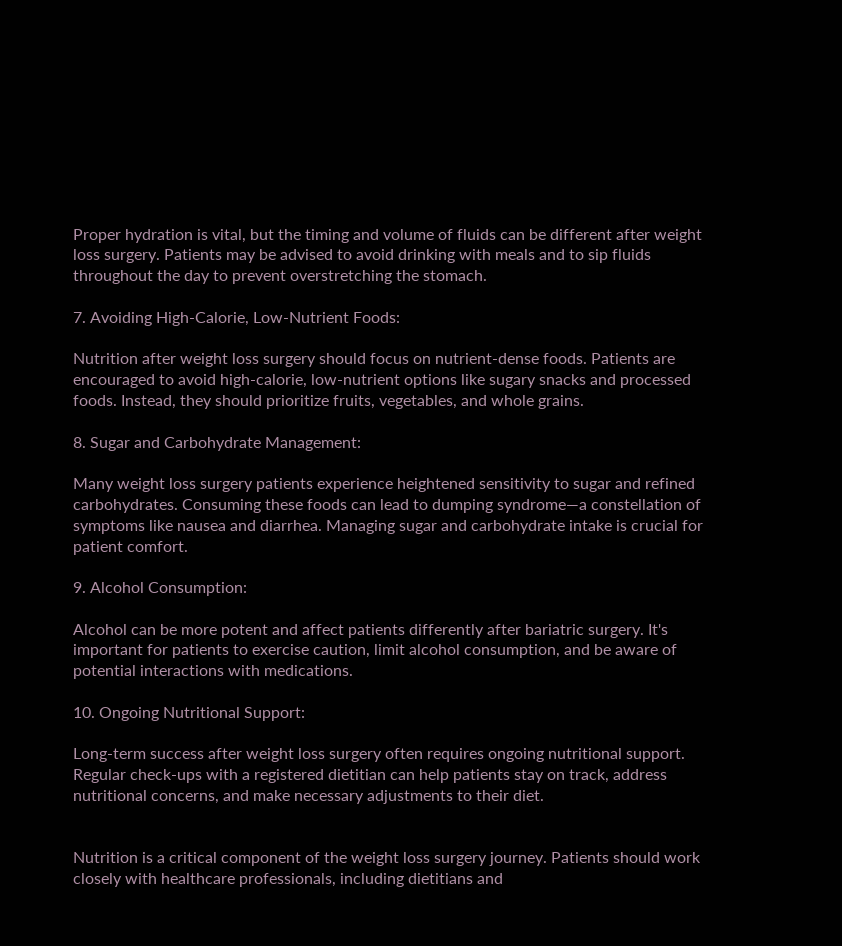Proper hydration is vital, but the timing and volume of fluids can be different after weight loss surgery. Patients may be advised to avoid drinking with meals and to sip fluids throughout the day to prevent overstretching the stomach.

7. Avoiding High-Calorie, Low-Nutrient Foods:

Nutrition after weight loss surgery should focus on nutrient-dense foods. Patients are encouraged to avoid high-calorie, low-nutrient options like sugary snacks and processed foods. Instead, they should prioritize fruits, vegetables, and whole grains.

8. Sugar and Carbohydrate Management:

Many weight loss surgery patients experience heightened sensitivity to sugar and refined carbohydrates. Consuming these foods can lead to dumping syndrome—a constellation of symptoms like nausea and diarrhea. Managing sugar and carbohydrate intake is crucial for patient comfort.

9. Alcohol Consumption:

Alcohol can be more potent and affect patients differently after bariatric surgery. It's important for patients to exercise caution, limit alcohol consumption, and be aware of potential interactions with medications.

10. Ongoing Nutritional Support:

Long-term success after weight loss surgery often requires ongoing nutritional support. Regular check-ups with a registered dietitian can help patients stay on track, address nutritional concerns, and make necessary adjustments to their diet.


Nutrition is a critical component of the weight loss surgery journey. Patients should work closely with healthcare professionals, including dietitians and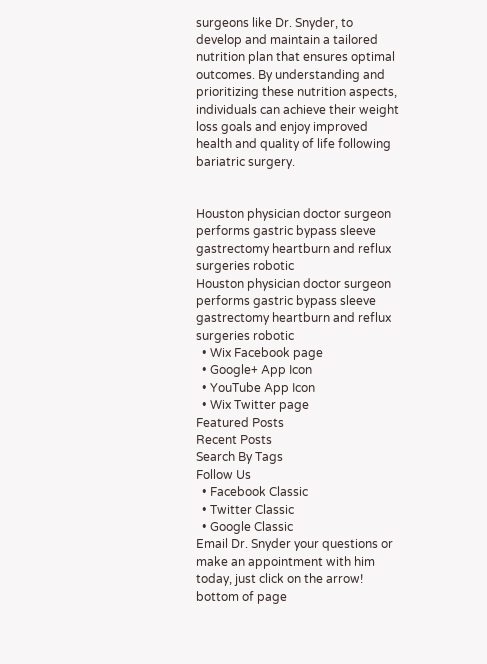surgeons like Dr. Snyder, to develop and maintain a tailored nutrition plan that ensures optimal outcomes. By understanding and prioritizing these nutrition aspects, individuals can achieve their weight loss goals and enjoy improved health and quality of life following bariatric surgery.


Houston physician doctor surgeon performs gastric bypass sleeve gastrectomy heartburn and reflux surgeries robotic
Houston physician doctor surgeon performs gastric bypass sleeve gastrectomy heartburn and reflux surgeries robotic
  • Wix Facebook page
  • Google+ App Icon
  • YouTube App Icon
  • Wix Twitter page
Featured Posts
Recent Posts
Search By Tags
Follow Us
  • Facebook Classic
  • Twitter Classic
  • Google Classic
Email Dr. Snyder your questions or make an appointment with him today, just click on the arrow!
bottom of page